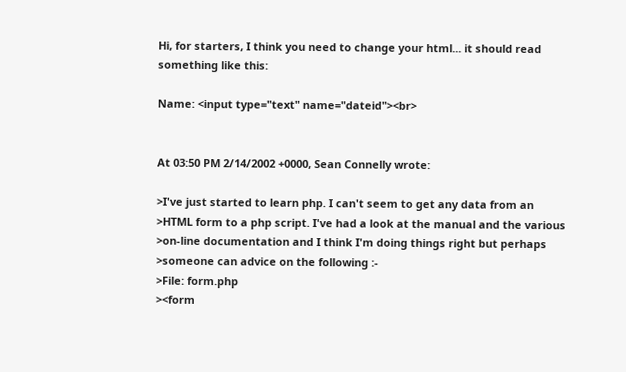Hi, for starters, I think you need to change your html... it should read
something like this:

Name: <input type="text" name="dateid"><br>


At 03:50 PM 2/14/2002 +0000, Sean Connelly wrote:

>I've just started to learn php. I can't seem to get any data from an
>HTML form to a php script. I've had a look at the manual and the various
>on-line documentation and I think I'm doing things right but perhaps
>someone can advice on the following :-
>File: form.php
><form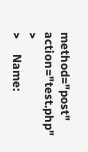method="post" action="test.php" >
>     Name: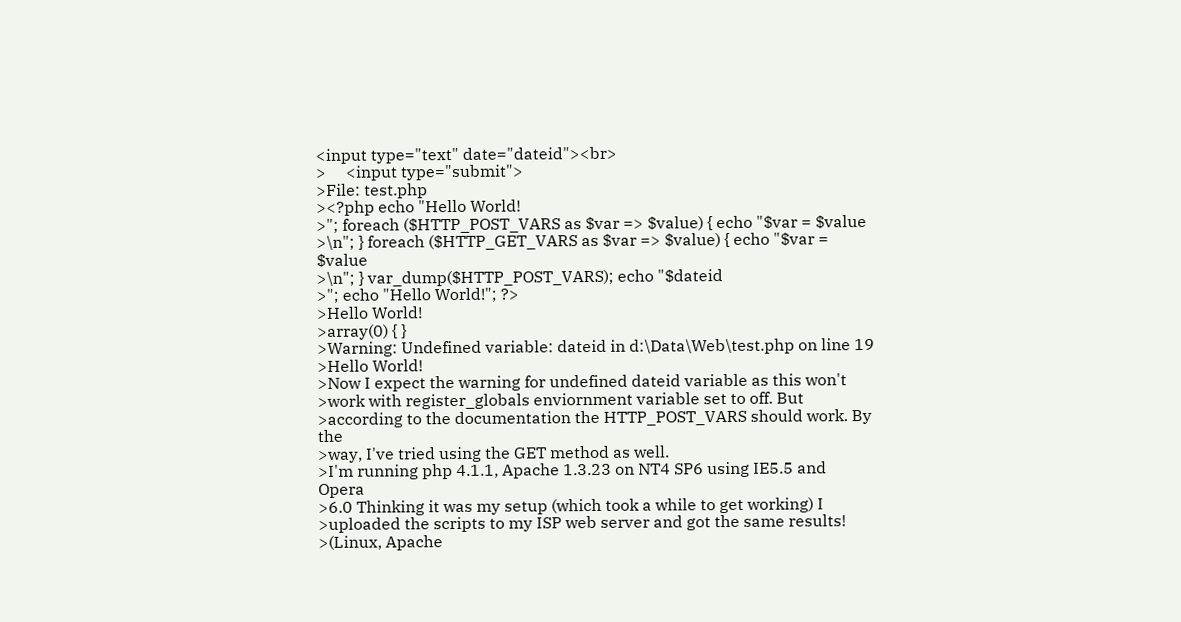<input type="text" date="dateid"><br>
>     <input type="submit">
>File: test.php
><?php echo "Hello World!
>"; foreach ($HTTP_POST_VARS as $var => $value) { echo "$var = $value
>\n"; } foreach ($HTTP_GET_VARS as $var => $value) { echo "$var = $value
>\n"; } var_dump($HTTP_POST_VARS); echo "$dateid
>"; echo "Hello World!"; ?>
>Hello World!
>array(0) { }
>Warning: Undefined variable: dateid in d:\Data\Web\test.php on line 19
>Hello World!
>Now I expect the warning for undefined dateid variable as this won't
>work with register_globals enviornment variable set to off. But
>according to the documentation the HTTP_POST_VARS should work. By the
>way, I've tried using the GET method as well.
>I'm running php 4.1.1, Apache 1.3.23 on NT4 SP6 using IE5.5 and Opera
>6.0 Thinking it was my setup (which took a while to get working) I
>uploaded the scripts to my ISP web server and got the same results!
>(Linux, Apache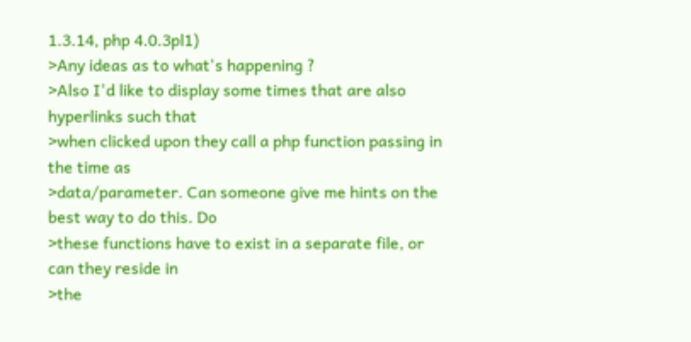1.3.14, php 4.0.3pl1)
>Any ideas as to what's happening ?
>Also I'd like to display some times that are also hyperlinks such that
>when clicked upon they call a php function passing in the time as
>data/parameter. Can someone give me hints on the best way to do this. Do
>these functions have to exist in a separate file, or can they reside in
>the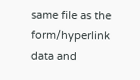same file as the form/hyperlink data and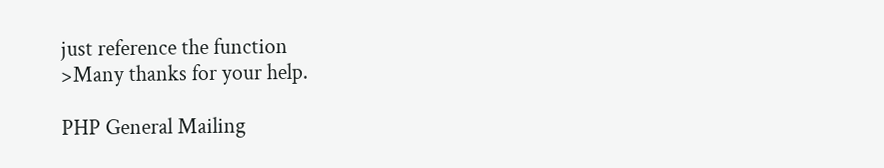just reference the function
>Many thanks for your help.

PHP General Mailing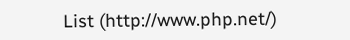List (http://www.php.net/)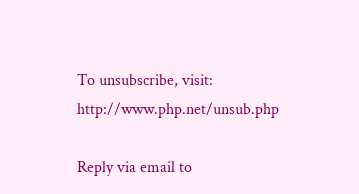To unsubscribe, visit: http://www.php.net/unsub.php

Reply via email to